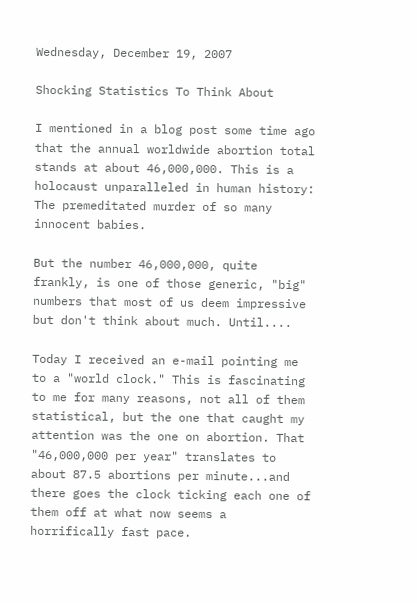Wednesday, December 19, 2007

Shocking Statistics To Think About

I mentioned in a blog post some time ago that the annual worldwide abortion total stands at about 46,000,000. This is a holocaust unparalleled in human history: The premeditated murder of so many innocent babies.

But the number 46,000,000, quite frankly, is one of those generic, "big" numbers that most of us deem impressive but don't think about much. Until....

Today I received an e-mail pointing me to a "world clock." This is fascinating to me for many reasons, not all of them statistical, but the one that caught my attention was the one on abortion. That "46,000,000 per year" translates to about 87.5 abortions per minute...and there goes the clock ticking each one of them off at what now seems a horrifically fast pace.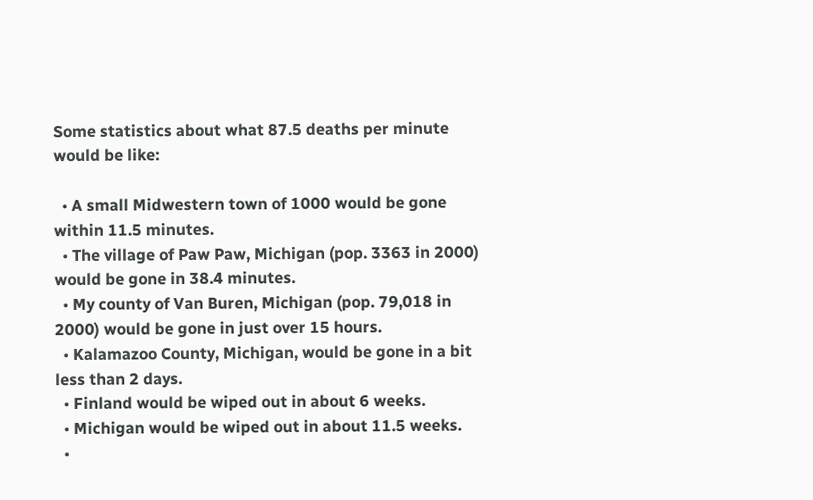Some statistics about what 87.5 deaths per minute would be like:

  • A small Midwestern town of 1000 would be gone within 11.5 minutes.
  • The village of Paw Paw, Michigan (pop. 3363 in 2000) would be gone in 38.4 minutes.
  • My county of Van Buren, Michigan (pop. 79,018 in 2000) would be gone in just over 15 hours.
  • Kalamazoo County, Michigan, would be gone in a bit less than 2 days.
  • Finland would be wiped out in about 6 weeks.
  • Michigan would be wiped out in about 11.5 weeks.
  •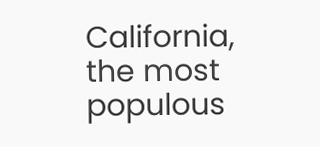California, the most populous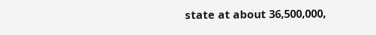state at about 36,500,000,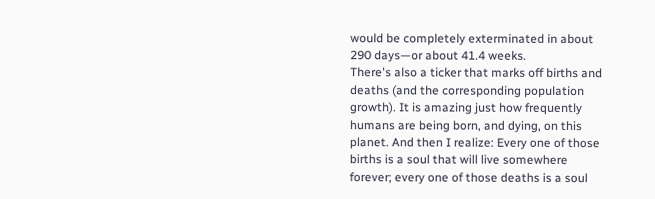would be completely exterminated in about 290 days—or about 41.4 weeks.
There's also a ticker that marks off births and deaths (and the corresponding population growth). It is amazing just how frequently humans are being born, and dying, on this planet. And then I realize: Every one of those births is a soul that will live somewhere forever; every one of those deaths is a soul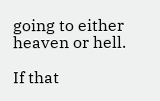going to either heaven or hell.

If that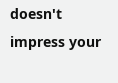doesn't impress your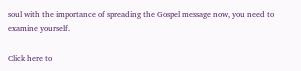soul with the importance of spreading the Gospel message now, you need to examine yourself.

Click here to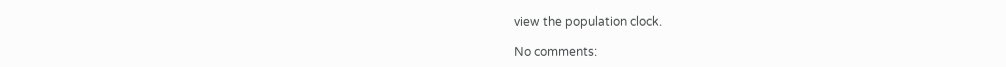view the population clock.

No comments: